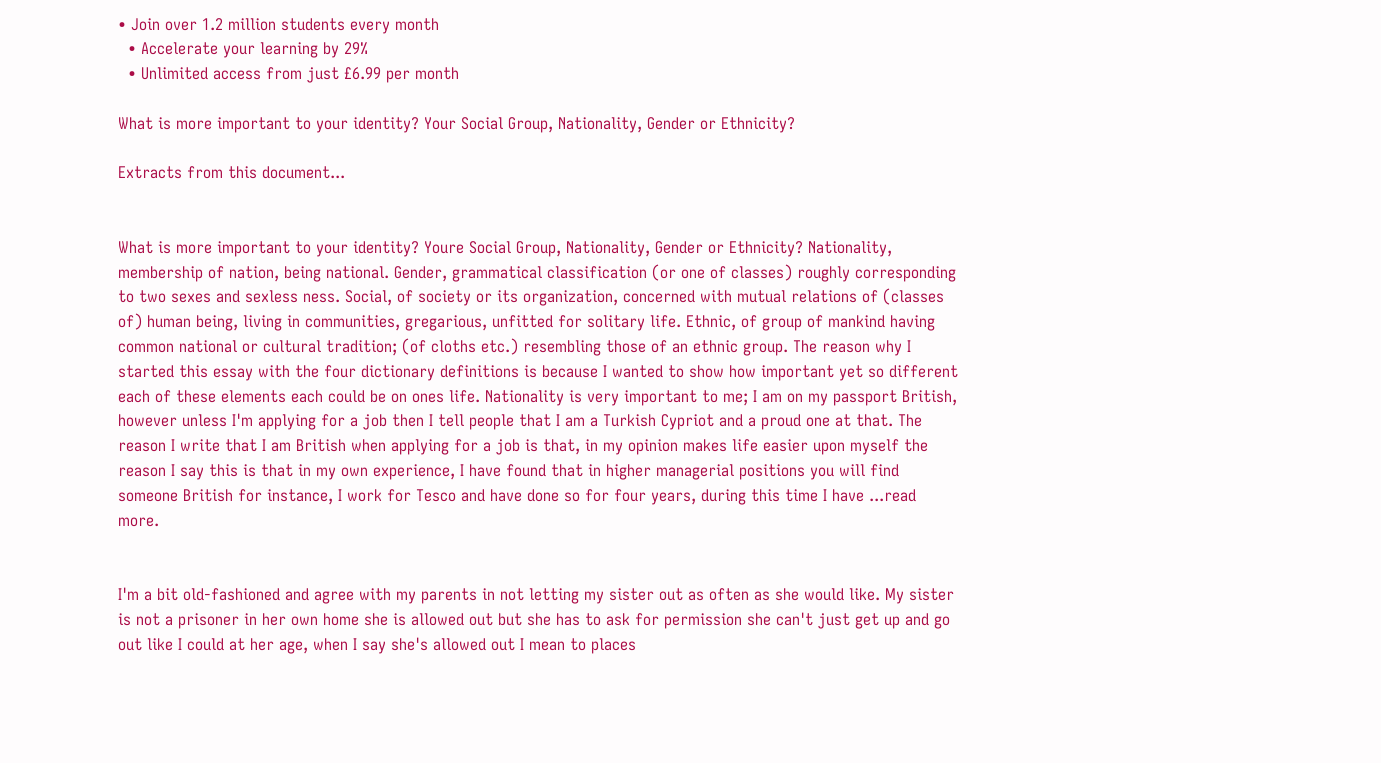• Join over 1.2 million students every month
  • Accelerate your learning by 29%
  • Unlimited access from just £6.99 per month

What is more important to your identity? Your Social Group, Nationality, Gender or Ethnicity?

Extracts from this document...


What is more important to your identity? Youre Social Group, Nationality, Gender or Ethnicity? Nationality, membership of nation, being national. Gender, grammatical classification (or one of classes) roughly corresponding to two sexes and sexless ness. Social, of society or its organization, concerned with mutual relations of (classes of) human being, living in communities, gregarious, unfitted for solitary life. Ethnic, of group of mankind having common national or cultural tradition; (of cloths etc.) resembling those of an ethnic group. The reason why I started this essay with the four dictionary definitions is because I wanted to show how important yet so different each of these elements each could be on ones life. Nationality is very important to me; I am on my passport British, however unless I'm applying for a job then I tell people that I am a Turkish Cypriot and a proud one at that. The reason I write that I am British when applying for a job is that, in my opinion makes life easier upon myself the reason I say this is that in my own experience, I have found that in higher managerial positions you will find someone British for instance, I work for Tesco and have done so for four years, during this time I have ...read more.


I'm a bit old-fashioned and agree with my parents in not letting my sister out as often as she would like. My sister is not a prisoner in her own home she is allowed out but she has to ask for permission she can't just get up and go out like I could at her age, when I say she's allowed out I mean to places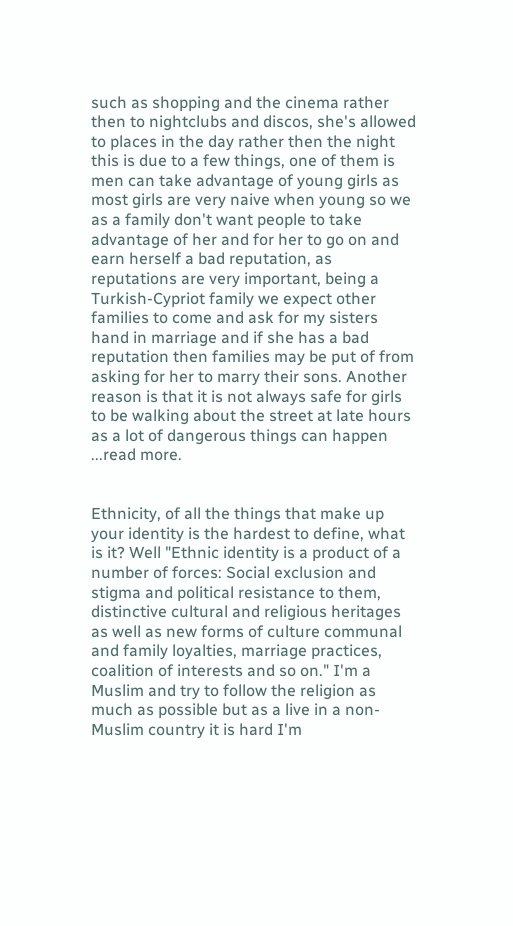such as shopping and the cinema rather then to nightclubs and discos, she's allowed to places in the day rather then the night this is due to a few things, one of them is men can take advantage of young girls as most girls are very naive when young so we as a family don't want people to take advantage of her and for her to go on and earn herself a bad reputation, as reputations are very important, being a Turkish-Cypriot family we expect other families to come and ask for my sisters hand in marriage and if she has a bad reputation then families may be put of from asking for her to marry their sons. Another reason is that it is not always safe for girls to be walking about the street at late hours as a lot of dangerous things can happen ...read more.


Ethnicity, of all the things that make up your identity is the hardest to define, what is it? Well "Ethnic identity is a product of a number of forces: Social exclusion and stigma and political resistance to them, distinctive cultural and religious heritages as well as new forms of culture communal and family loyalties, marriage practices, coalition of interests and so on." I'm a Muslim and try to follow the religion as much as possible but as a live in a non-Muslim country it is hard I'm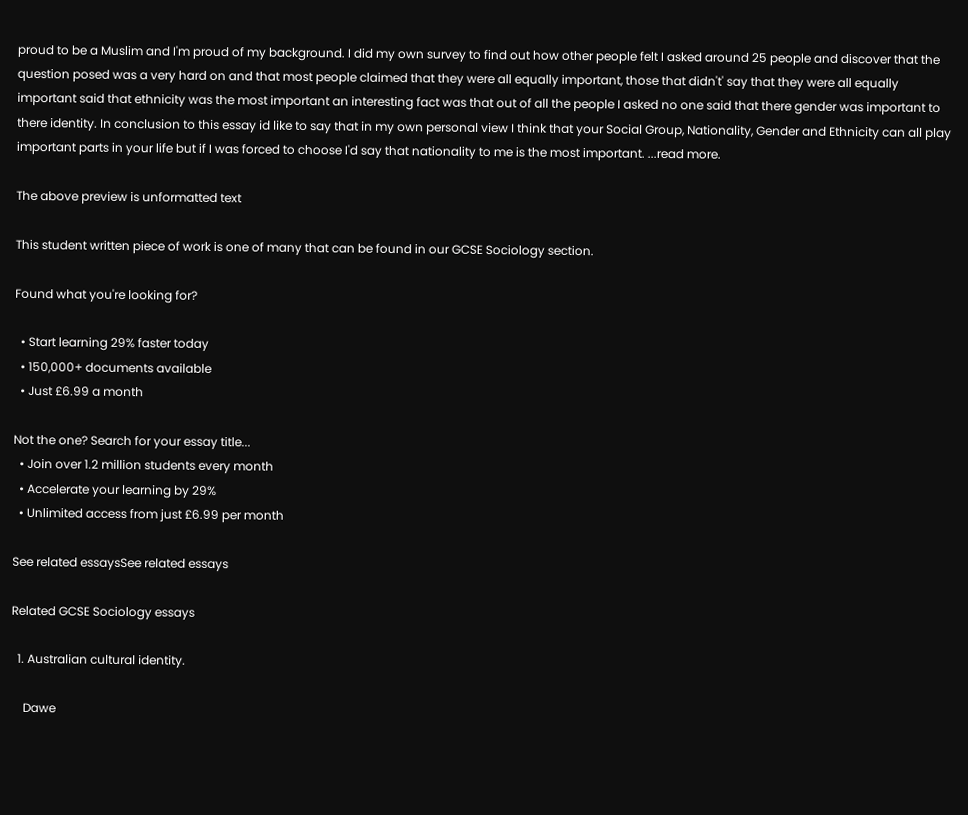proud to be a Muslim and I'm proud of my background. I did my own survey to find out how other people felt I asked around 25 people and discover that the question posed was a very hard on and that most people claimed that they were all equally important, those that didn't' say that they were all equally important said that ethnicity was the most important an interesting fact was that out of all the people I asked no one said that there gender was important to there identity. In conclusion to this essay id like to say that in my own personal view I think that your Social Group, Nationality, Gender and Ethnicity can all play important parts in your life but if I was forced to choose I'd say that nationality to me is the most important. ...read more.

The above preview is unformatted text

This student written piece of work is one of many that can be found in our GCSE Sociology section.

Found what you're looking for?

  • Start learning 29% faster today
  • 150,000+ documents available
  • Just £6.99 a month

Not the one? Search for your essay title...
  • Join over 1.2 million students every month
  • Accelerate your learning by 29%
  • Unlimited access from just £6.99 per month

See related essaysSee related essays

Related GCSE Sociology essays

  1. Australian cultural identity.

    Dawe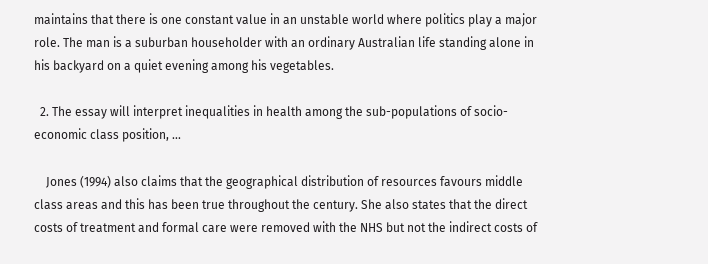maintains that there is one constant value in an unstable world where politics play a major role. The man is a suburban householder with an ordinary Australian life standing alone in his backyard on a quiet evening among his vegetables.

  2. The essay will interpret inequalities in health among the sub-populations of socio-economic class position, ...

    Jones (1994) also claims that the geographical distribution of resources favours middle class areas and this has been true throughout the century. She also states that the direct costs of treatment and formal care were removed with the NHS but not the indirect costs of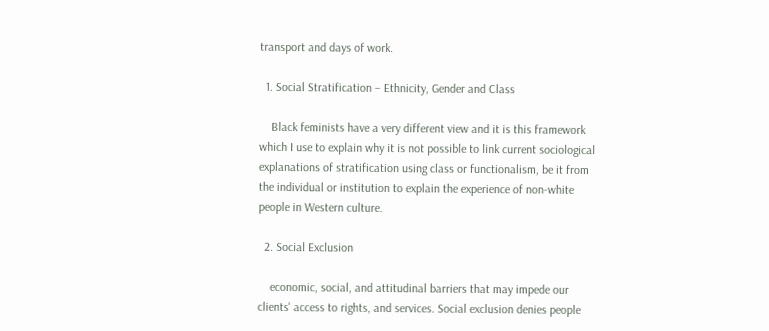transport and days of work.

  1. Social Stratification – Ethnicity, Gender and Class

    Black feminists have a very different view and it is this framework which I use to explain why it is not possible to link current sociological explanations of stratification using class or functionalism, be it from the individual or institution to explain the experience of non-white people in Western culture.

  2. Social Exclusion

    economic, social, and attitudinal barriers that may impede our clients' access to rights, and services. Social exclusion denies people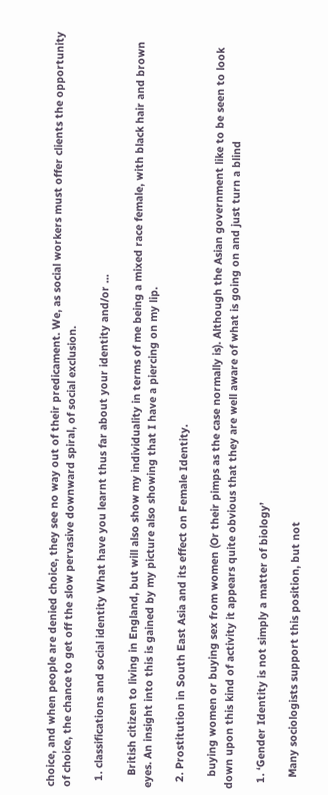choice, and when people are denied choice, they see no way out of their predicament. We, as social workers must offer clients the opportunity of choice, the chance to get off the slow pervasive downward spiral, of social exclusion.

  1. classifications and social identity What have you learnt thus far about your identity and/or ...

    British citizen to living in England, but will also show my individuality in terms of me being a mixed race female, with black hair and brown eyes. An insight into this is gained by my picture also showing that I have a piercing on my lip.

  2. Prostitution in South East Asia and its effect on Female Identity.

    buying women or buying sex from women (Or their pimps as the case normally is). Although the Asian government like to be seen to look down upon this kind of activity it appears quite obvious that they are well aware of what is going on and just turn a blind

  1. ‘Gender Identity is not simply a matter of biology’

    Many sociologists support this position, but not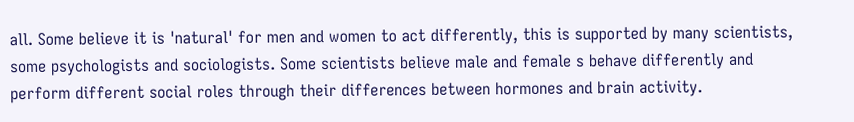all. Some believe it is 'natural' for men and women to act differently, this is supported by many scientists, some psychologists and sociologists. Some scientists believe male and female s behave differently and perform different social roles through their differences between hormones and brain activity.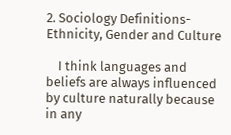2. Sociology Definitions- Ethnicity, Gender and Culture

    I think languages and beliefs are always influenced by culture naturally because in any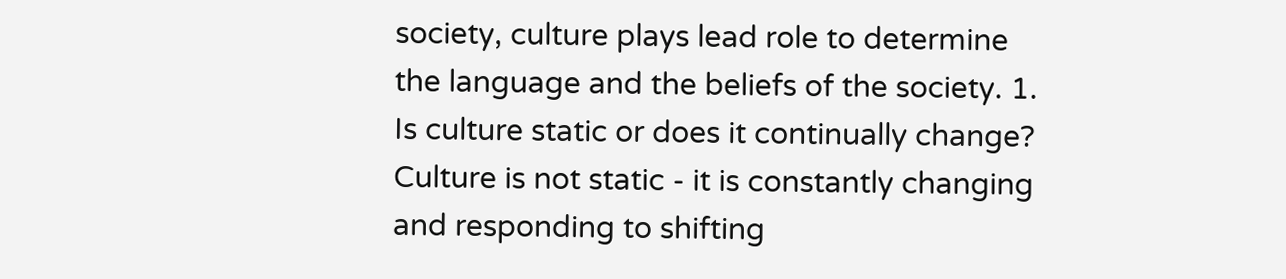society, culture plays lead role to determine the language and the beliefs of the society. 1. Is culture static or does it continually change? Culture is not static - it is constantly changing and responding to shifting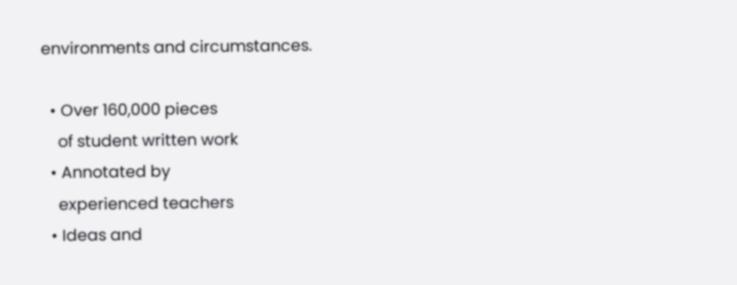environments and circumstances.

  • Over 160,000 pieces
    of student written work
  • Annotated by
    experienced teachers
  • Ideas and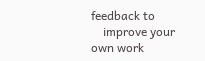feedback to
    improve your own work